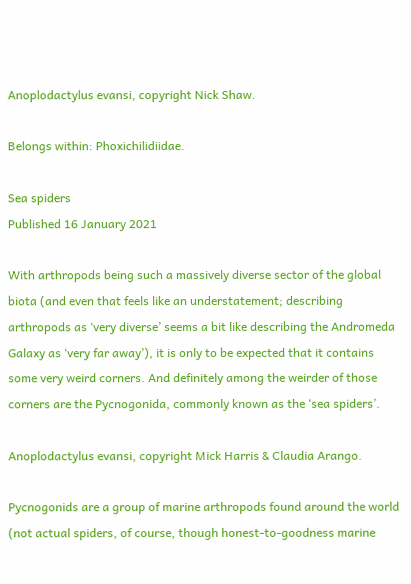Anoplodactylus evansi, copyright Nick Shaw.

Belongs within: Phoxichilidiidae.

Sea spiders
Published 16 January 2021

With arthropods being such a massively diverse sector of the global biota (and even that feels like an understatement; describing arthropods as ‘very diverse’ seems a bit like describing the Andromeda Galaxy as ‘very far away’), it is only to be expected that it contains some very weird corners. And definitely among the weirder of those corners are the Pycnogonida, commonly known as the ‘sea spiders’.

Anoplodactylus evansi, copyright Mick Harris & Claudia Arango.

Pycnogonids are a group of marine arthropods found around the world (not actual spiders, of course, though honest-to-goodness marine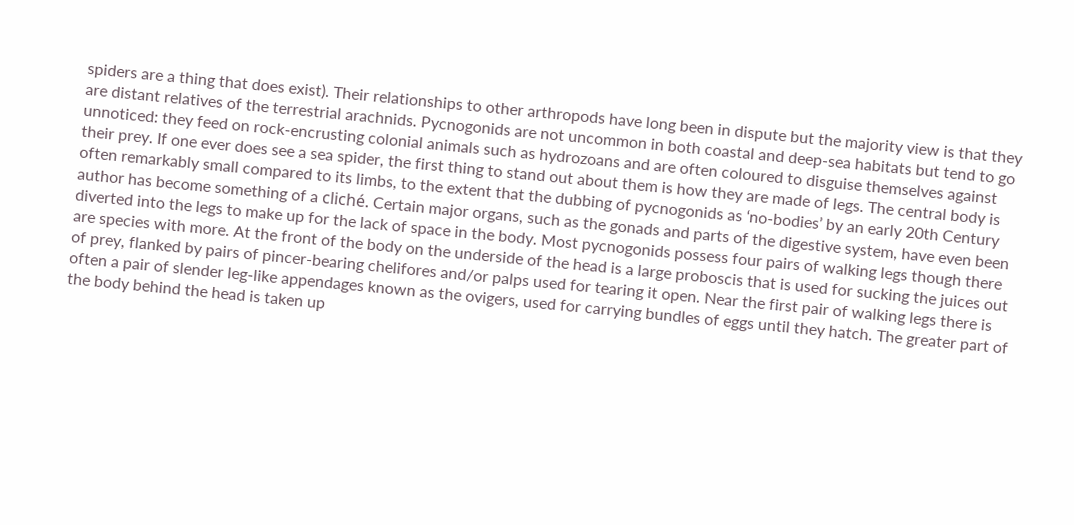spiders are a thing that does exist). Their relationships to other arthropods have long been in dispute but the majority view is that they are distant relatives of the terrestrial arachnids. Pycnogonids are not uncommon in both coastal and deep-sea habitats but tend to go unnoticed: they feed on rock-encrusting colonial animals such as hydrozoans and are often coloured to disguise themselves against their prey. If one ever does see a sea spider, the first thing to stand out about them is how they are made of legs. The central body is often remarkably small compared to its limbs, to the extent that the dubbing of pycnogonids as ‘no-bodies’ by an early 20th Century author has become something of a cliché. Certain major organs, such as the gonads and parts of the digestive system, have even been diverted into the legs to make up for the lack of space in the body. Most pycnogonids possess four pairs of walking legs though there are species with more. At the front of the body on the underside of the head is a large proboscis that is used for sucking the juices out of prey, flanked by pairs of pincer-bearing chelifores and/or palps used for tearing it open. Near the first pair of walking legs there is often a pair of slender leg-like appendages known as the ovigers, used for carrying bundles of eggs until they hatch. The greater part of the body behind the head is taken up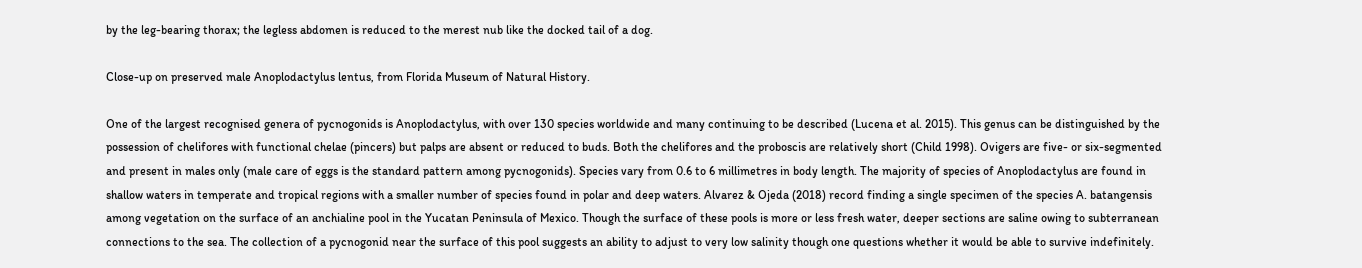by the leg-bearing thorax; the legless abdomen is reduced to the merest nub like the docked tail of a dog.

Close-up on preserved male Anoplodactylus lentus, from Florida Museum of Natural History.

One of the largest recognised genera of pycnogonids is Anoplodactylus, with over 130 species worldwide and many continuing to be described (Lucena et al. 2015). This genus can be distinguished by the possession of chelifores with functional chelae (pincers) but palps are absent or reduced to buds. Both the chelifores and the proboscis are relatively short (Child 1998). Ovigers are five- or six-segmented and present in males only (male care of eggs is the standard pattern among pycnogonids). Species vary from 0.6 to 6 millimetres in body length. The majority of species of Anoplodactylus are found in shallow waters in temperate and tropical regions with a smaller number of species found in polar and deep waters. Alvarez & Ojeda (2018) record finding a single specimen of the species A. batangensis among vegetation on the surface of an anchialine pool in the Yucatan Peninsula of Mexico. Though the surface of these pools is more or less fresh water, deeper sections are saline owing to subterranean connections to the sea. The collection of a pycnogonid near the surface of this pool suggests an ability to adjust to very low salinity though one questions whether it would be able to survive indefinitely.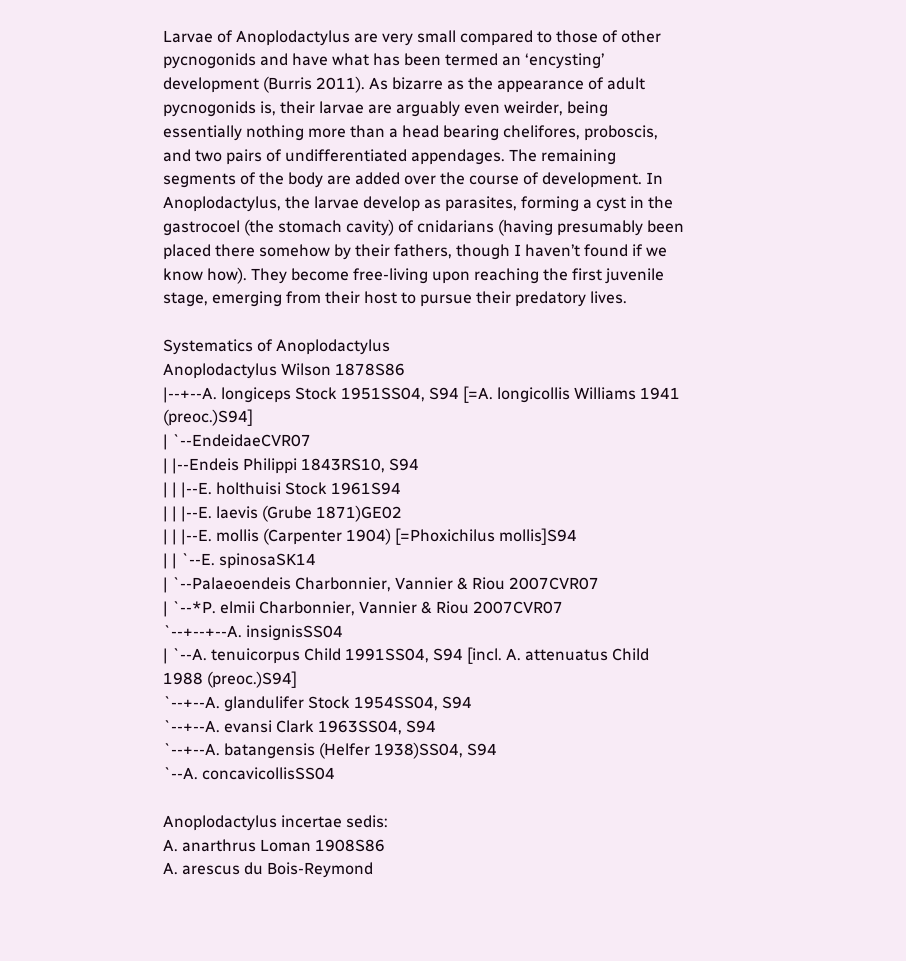Larvae of Anoplodactylus are very small compared to those of other pycnogonids and have what has been termed an ‘encysting’ development (Burris 2011). As bizarre as the appearance of adult pycnogonids is, their larvae are arguably even weirder, being essentially nothing more than a head bearing chelifores, proboscis, and two pairs of undifferentiated appendages. The remaining segments of the body are added over the course of development. In Anoplodactylus, the larvae develop as parasites, forming a cyst in the gastrocoel (the stomach cavity) of cnidarians (having presumably been placed there somehow by their fathers, though I haven’t found if we know how). They become free-living upon reaching the first juvenile stage, emerging from their host to pursue their predatory lives.

Systematics of Anoplodactylus
Anoplodactylus Wilson 1878S86
|--+--A. longiceps Stock 1951SS04, S94 [=A. longicollis Williams 1941 (preoc.)S94]
| `--EndeidaeCVR07
| |--Endeis Philippi 1843RS10, S94
| | |--E. holthuisi Stock 1961S94
| | |--E. laevis (Grube 1871)GE02
| | |--E. mollis (Carpenter 1904) [=Phoxichilus mollis]S94
| | `--E. spinosaSK14
| `--Palaeoendeis Charbonnier, Vannier & Riou 2007CVR07
| `--*P. elmii Charbonnier, Vannier & Riou 2007CVR07
`--+--+--A. insignisSS04
| `--A. tenuicorpus Child 1991SS04, S94 [incl. A. attenuatus Child 1988 (preoc.)S94]
`--+--A. glandulifer Stock 1954SS04, S94
`--+--A. evansi Clark 1963SS04, S94
`--+--A. batangensis (Helfer 1938)SS04, S94
`--A. concavicollisSS04

Anoplodactylus incertae sedis:
A. anarthrus Loman 1908S86
A. arescus du Bois-Reymond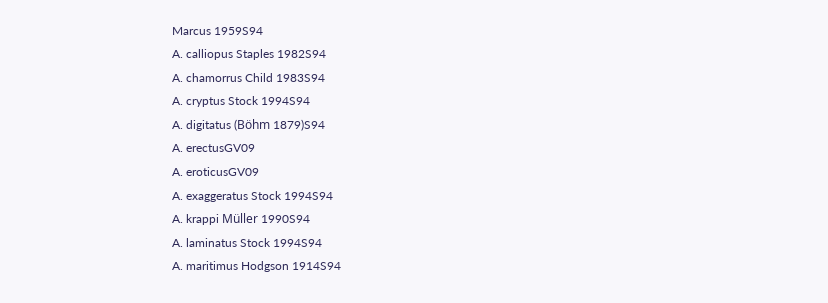Marcus 1959S94
A. calliopus Staples 1982S94
A. chamorrus Child 1983S94
A. cryptus Stock 1994S94
A. digitatus (Böhm 1879)S94
A. erectusGV09
A. eroticusGV09
A. exaggeratus Stock 1994S94
A. krappi Müller 1990S94
A. laminatus Stock 1994S94
A. maritimus Hodgson 1914S94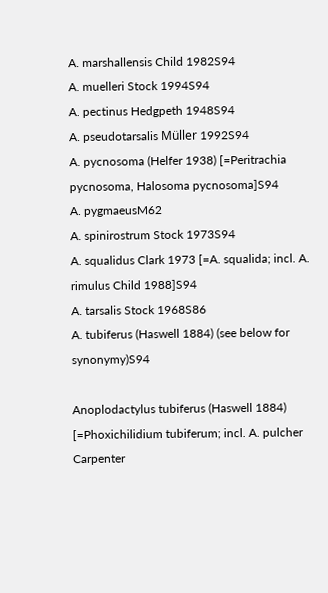A. marshallensis Child 1982S94
A. muelleri Stock 1994S94
A. pectinus Hedgpeth 1948S94
A. pseudotarsalis Müller 1992S94
A. pycnosoma (Helfer 1938) [=Peritrachia pycnosoma, Halosoma pycnosoma]S94
A. pygmaeusM62
A. spinirostrum Stock 1973S94
A. squalidus Clark 1973 [=A. squalida; incl. A. rimulus Child 1988]S94
A. tarsalis Stock 1968S86
A. tubiferus (Haswell 1884) (see below for synonymy)S94

Anoplodactylus tubiferus (Haswell 1884) [=Phoxichilidium tubiferum; incl. A. pulcher Carpenter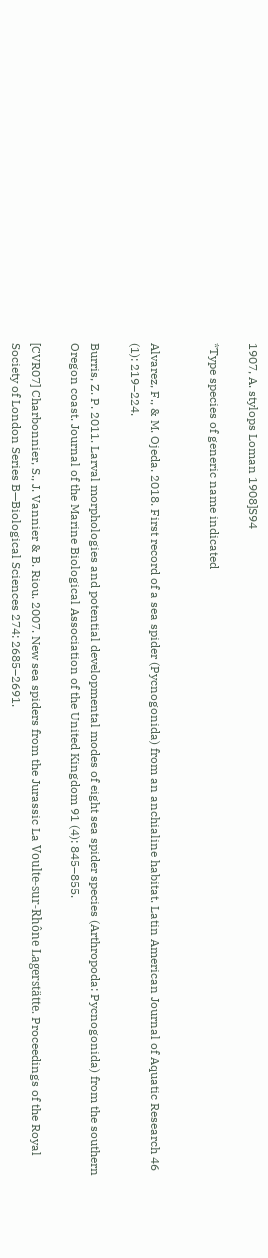1907, A. stylops Loman 1908]S94

*Type species of generic name indicated


Alvarez, F., & M. Ojeda. 2018. First record of a sea spider (Pycnogonida) from an anchialine habitat. Latin American Journal of Aquatic Research 46 (1): 219–224.

Burris, Z. P. 2011. Larval morphologies and potential developmental modes of eight sea spider species (Arthropoda: Pycnogonida) from the southern Oregon coast. Journal of the Marine Biological Association of the United Kingdom 91 (4): 845–855.

[CVR07] Charbonnier, S., J. Vannier & B. Riou. 2007. New sea spiders from the Jurassic La Voulte-sur-Rhône Lagerstätte. Proceedings of the Royal Society of London Series B—Biological Sciences 274: 2685–2691.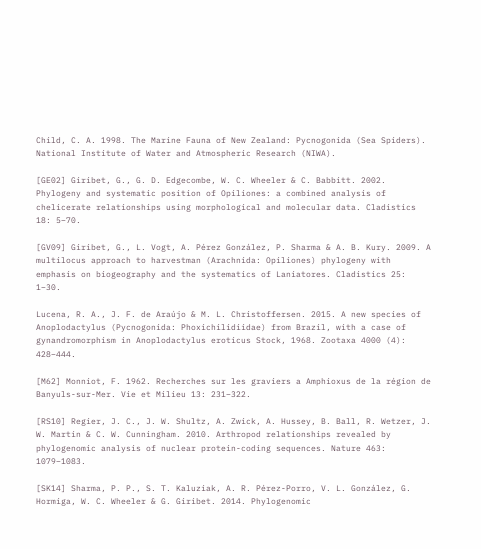Child, C. A. 1998. The Marine Fauna of New Zealand: Pycnogonida (Sea Spiders). National Institute of Water and Atmospheric Research (NIWA).

[GE02] Giribet, G., G. D. Edgecombe, W. C. Wheeler & C. Babbitt. 2002. Phylogeny and systematic position of Opiliones: a combined analysis of chelicerate relationships using morphological and molecular data. Cladistics 18: 5–70.

[GV09] Giribet, G., L. Vogt, A. Pérez González, P. Sharma & A. B. Kury. 2009. A multilocus approach to harvestman (Arachnida: Opiliones) phylogeny with emphasis on biogeography and the systematics of Laniatores. Cladistics 25: 1–30.

Lucena, R. A., J. F. de Araújo & M. L. Christoffersen. 2015. A new species of Anoplodactylus (Pycnogonida: Phoxichilidiidae) from Brazil, with a case of gynandromorphism in Anoplodactylus eroticus Stock, 1968. Zootaxa 4000 (4): 428–444.

[M62] Monniot, F. 1962. Recherches sur les graviers a Amphioxus de la région de Banyuls-sur-Mer. Vie et Milieu 13: 231–322.

[RS10] Regier, J. C., J. W. Shultz, A. Zwick, A. Hussey, B. Ball, R. Wetzer, J. W. Martin & C. W. Cunningham. 2010. Arthropod relationships revealed by phylogenomic analysis of nuclear protein-coding sequences. Nature 463: 1079–1083.

[SK14] Sharma, P. P., S. T. Kaluziak, A. R. Pérez-Porro, V. L. González, G. Hormiga, W. C. Wheeler & G. Giribet. 2014. Phylogenomic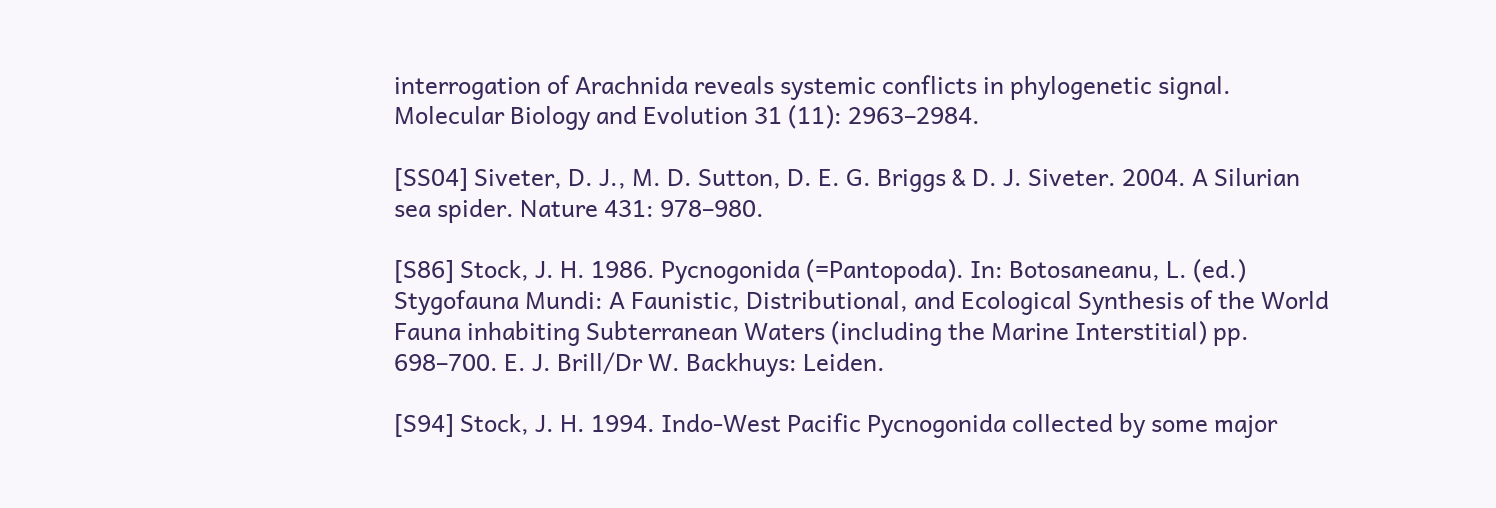interrogation of Arachnida reveals systemic conflicts in phylogenetic signal. Molecular Biology and Evolution 31 (11): 2963–2984.

[SS04] Siveter, D. J., M. D. Sutton, D. E. G. Briggs & D. J. Siveter. 2004. A Silurian sea spider. Nature 431: 978–980.

[S86] Stock, J. H. 1986. Pycnogonida (=Pantopoda). In: Botosaneanu, L. (ed.) Stygofauna Mundi: A Faunistic, Distributional, and Ecological Synthesis of the World Fauna inhabiting Subterranean Waters (including the Marine Interstitial) pp. 698–700. E. J. Brill/Dr W. Backhuys: Leiden.

[S94] Stock, J. H. 1994. Indo-West Pacific Pycnogonida collected by some major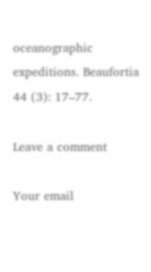oceanographic expeditions. Beaufortia 44 (3): 17–77.

Leave a comment

Your email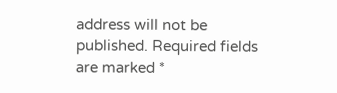address will not be published. Required fields are marked *